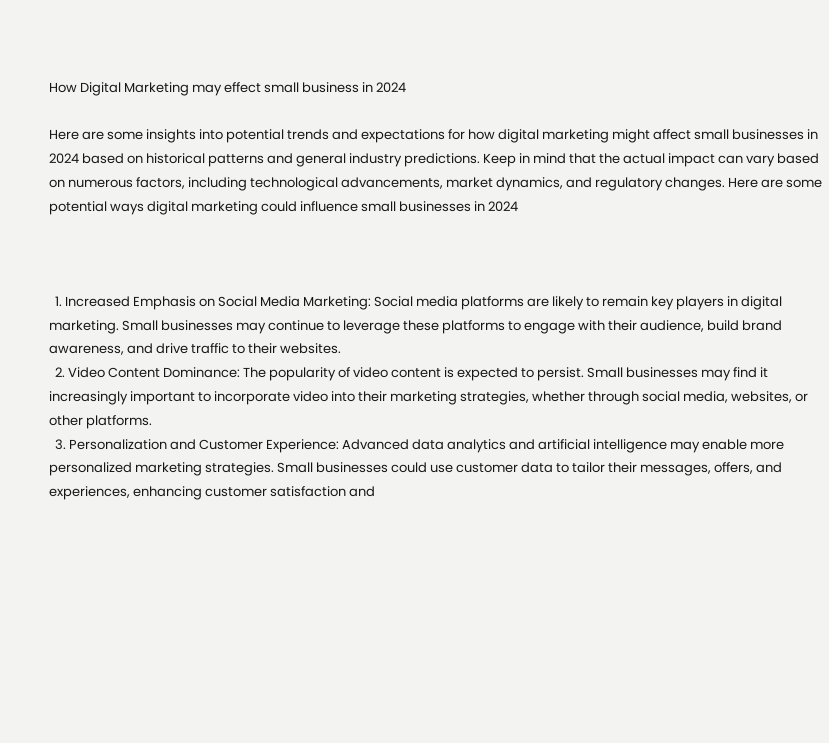How Digital Marketing may effect small business in 2024

Here are some insights into potential trends and expectations for how digital marketing might affect small businesses in 2024 based on historical patterns and general industry predictions. Keep in mind that the actual impact can vary based on numerous factors, including technological advancements, market dynamics, and regulatory changes. Here are some potential ways digital marketing could influence small businesses in 2024



  1. Increased Emphasis on Social Media Marketing: Social media platforms are likely to remain key players in digital marketing. Small businesses may continue to leverage these platforms to engage with their audience, build brand awareness, and drive traffic to their websites.
  2. Video Content Dominance: The popularity of video content is expected to persist. Small businesses may find it increasingly important to incorporate video into their marketing strategies, whether through social media, websites, or other platforms.
  3. Personalization and Customer Experience: Advanced data analytics and artificial intelligence may enable more personalized marketing strategies. Small businesses could use customer data to tailor their messages, offers, and experiences, enhancing customer satisfaction and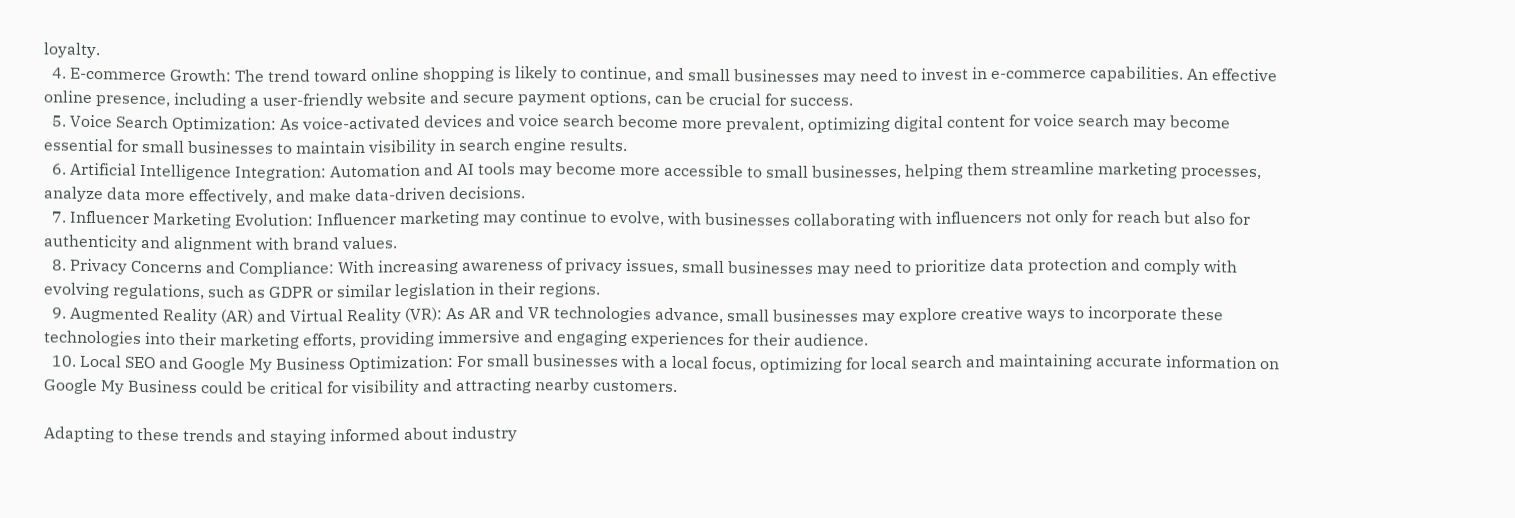loyalty.
  4. E-commerce Growth: The trend toward online shopping is likely to continue, and small businesses may need to invest in e-commerce capabilities. An effective online presence, including a user-friendly website and secure payment options, can be crucial for success.
  5. Voice Search Optimization: As voice-activated devices and voice search become more prevalent, optimizing digital content for voice search may become essential for small businesses to maintain visibility in search engine results.
  6. Artificial Intelligence Integration: Automation and AI tools may become more accessible to small businesses, helping them streamline marketing processes, analyze data more effectively, and make data-driven decisions.
  7. Influencer Marketing Evolution: Influencer marketing may continue to evolve, with businesses collaborating with influencers not only for reach but also for authenticity and alignment with brand values.
  8. Privacy Concerns and Compliance: With increasing awareness of privacy issues, small businesses may need to prioritize data protection and comply with evolving regulations, such as GDPR or similar legislation in their regions.
  9. Augmented Reality (AR) and Virtual Reality (VR): As AR and VR technologies advance, small businesses may explore creative ways to incorporate these technologies into their marketing efforts, providing immersive and engaging experiences for their audience.
  10. Local SEO and Google My Business Optimization: For small businesses with a local focus, optimizing for local search and maintaining accurate information on Google My Business could be critical for visibility and attracting nearby customers.

Adapting to these trends and staying informed about industry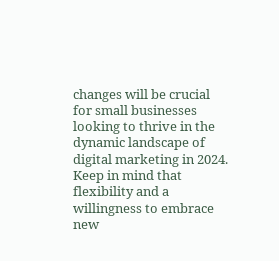changes will be crucial for small businesses looking to thrive in the dynamic landscape of digital marketing in 2024. Keep in mind that flexibility and a willingness to embrace new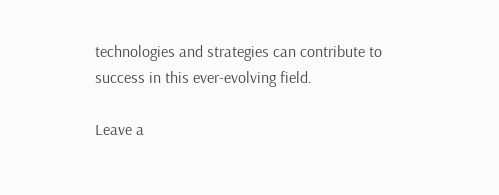technologies and strategies can contribute to success in this ever-evolving field.

Leave a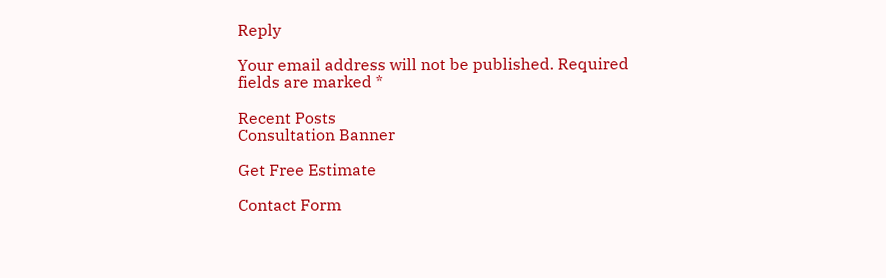Reply

Your email address will not be published. Required fields are marked *

Recent Posts
Consultation Banner

Get Free Estimate

Contact Form